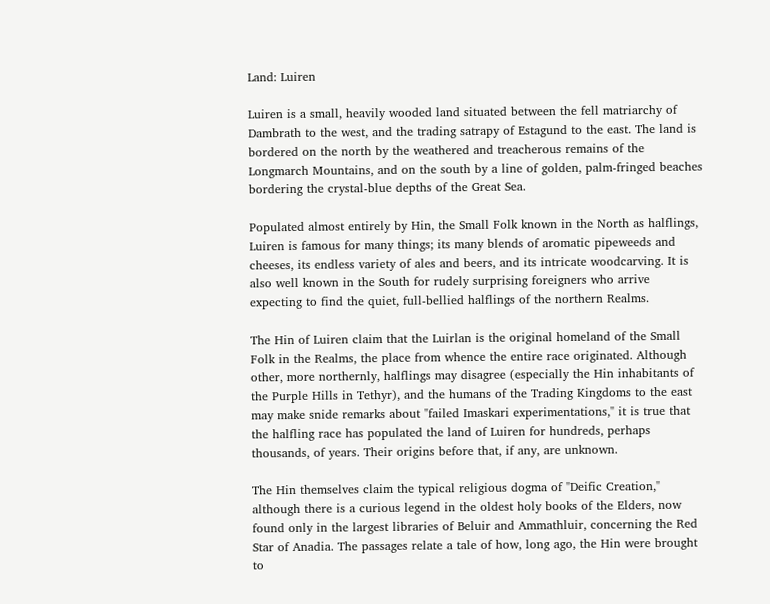Land: Luiren

Luiren is a small, heavily wooded land situated between the fell matriarchy of Dambrath to the west, and the trading satrapy of Estagund to the east. The land is bordered on the north by the weathered and treacherous remains of the Longmarch Mountains, and on the south by a line of golden, palm-fringed beaches bordering the crystal-blue depths of the Great Sea.

Populated almost entirely by Hin, the Small Folk known in the North as halflings, Luiren is famous for many things; its many blends of aromatic pipeweeds and cheeses, its endless variety of ales and beers, and its intricate woodcarving. It is also well known in the South for rudely surprising foreigners who arrive expecting to find the quiet, full-bellied halflings of the northern Realms.

The Hin of Luiren claim that the Luirlan is the original homeland of the Small Folk in the Realms, the place from whence the entire race originated. Although other, more northernly, halflings may disagree (especially the Hin inhabitants of the Purple Hills in Tethyr), and the humans of the Trading Kingdoms to the east may make snide remarks about "failed Imaskari experimentations," it is true that the halfling race has populated the land of Luiren for hundreds, perhaps thousands, of years. Their origins before that, if any, are unknown.

The Hin themselves claim the typical religious dogma of "Deific Creation," although there is a curious legend in the oldest holy books of the Elders, now found only in the largest libraries of Beluir and Ammathluir, concerning the Red Star of Anadia. The passages relate a tale of how, long ago, the Hin were brought to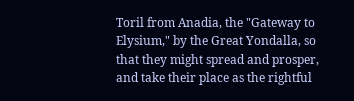Toril from Anadia, the "Gateway to Elysium," by the Great Yondalla, so that they might spread and prosper, and take their place as the rightful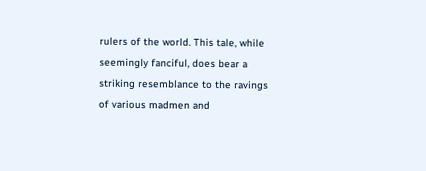rulers of the world. This tale, while seemingly fanciful, does bear a striking resemblance to the ravings of various madmen and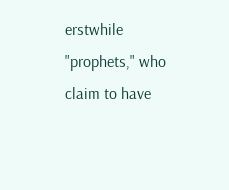erstwhile "prophets," who claim to have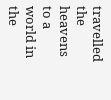travelled the heavens to a world in the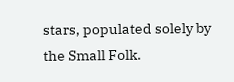stars, populated solely by the Small Folk.